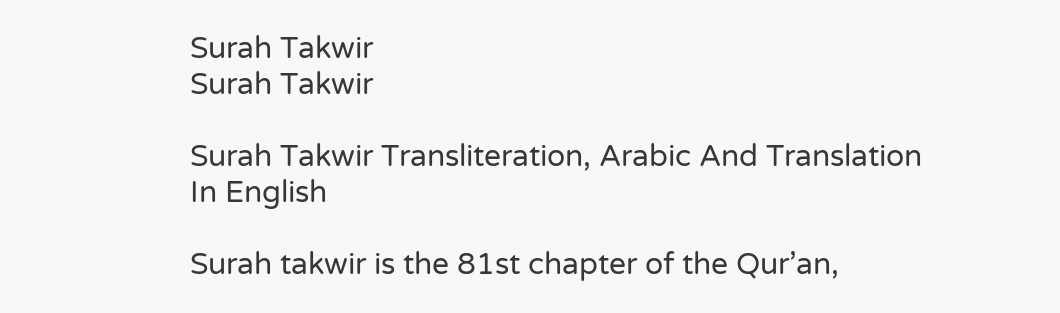Surah Takwir
Surah Takwir

Surah Takwir Transliteration, Arabic And Translation In English

Surah takwir is the 81st chapter of the Qur’an,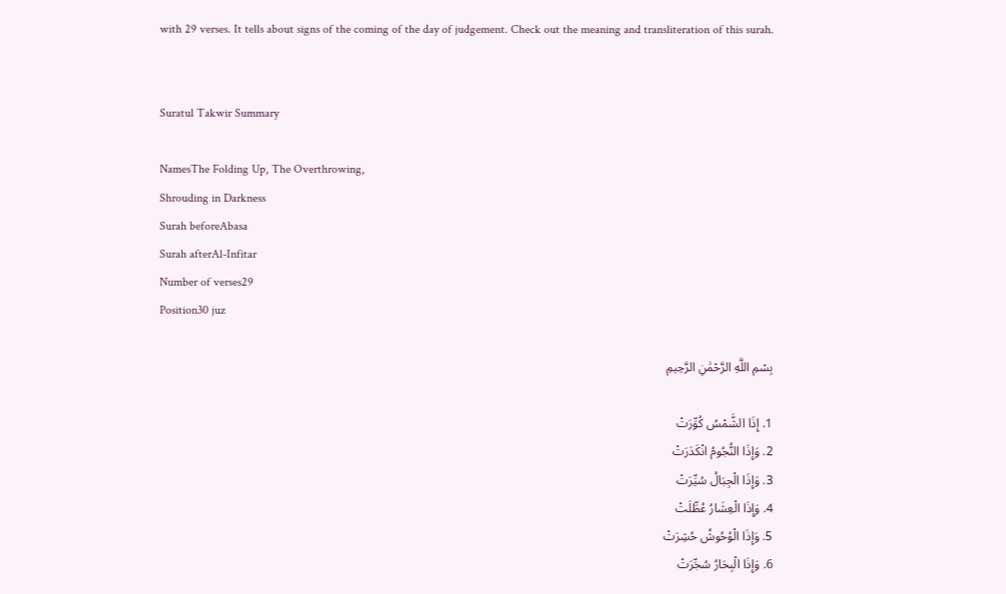with 29 verses. It tells about signs of the coming of the day of judgement. Check out the meaning and transliteration of this surah.


Suratul Takwir Summary

NamesThe Folding Up, The Overthrowing,
Shrouding in Darkness
Surah beforeAbasa
Surah afterAl-Infitar
Number of verses29
Position30 juz

بِسْمِ اللَّهِ الرَّحْمَٰنِ الرَّحِيمِ

1. إِذَا الشَّمْسُ كُوِّرَتْ
2. وَإِذَا النُّجُومُ انْكَدَرَتْ
3. وَإِذَا الْجِبَالُ سُيِّرَتْ
4. وَإِذَا الْعِشَارُ عُطِّلَتْ
5. وَإِذَا الْوُحُوشُ حُشِرَتْ
6. وَإِذَا الْبِحَارُ سُجِّرَتْ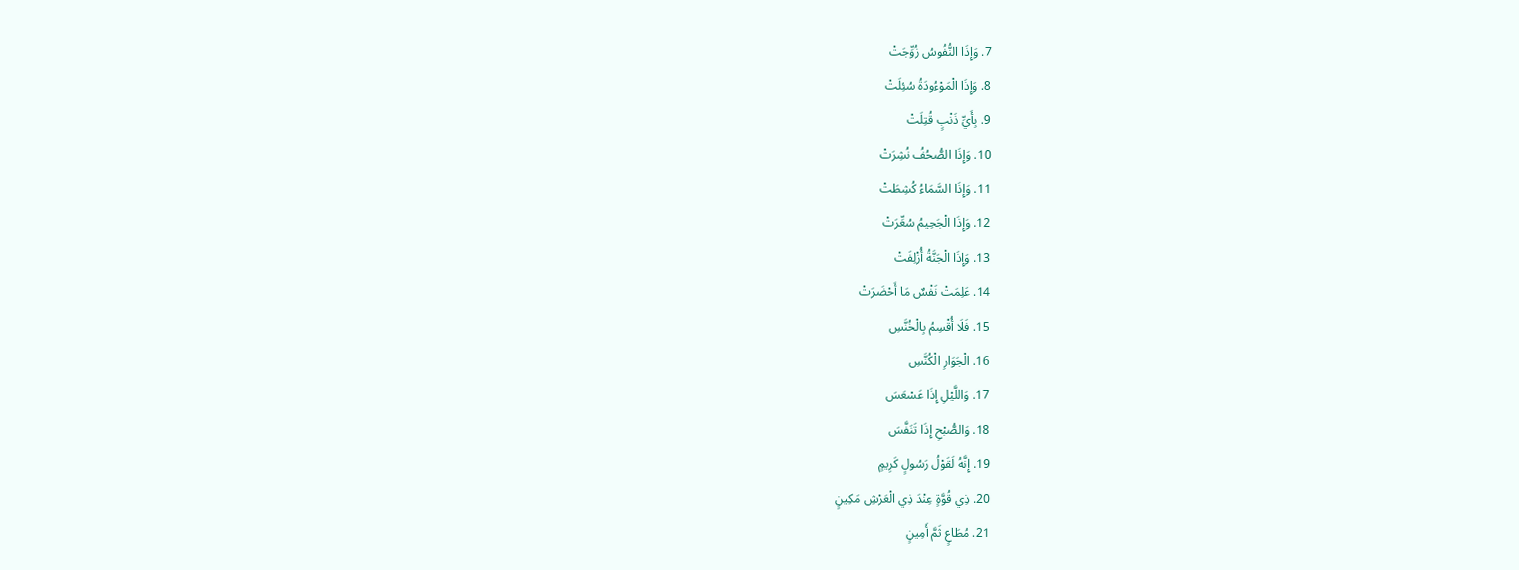7. وَإِذَا النُّفُوسُ زُوِّجَتْ
8. وَإِذَا الْمَوْءُودَةُ سُئِلَتْ
9. بِأَيِّ ذَنْبٍ قُتِلَتْ
10. وَإِذَا الصُّحُفُ نُشِرَتْ
11. وَإِذَا السَّمَاءُ كُشِطَتْ
12. وَإِذَا الْجَحِيمُ سُعِّرَتْ
13. وَإِذَا الْجَنَّةُ أُزْلِفَتْ
14. عَلِمَتْ نَفْسٌ مَا أَحْضَرَتْ
15. فَلَا أُقْسِمُ بِالْخُنَّسِ
16. الْجَوَارِ الْكُنَّسِ
17. وَاللَّيْلِ إِذَا عَسْعَسَ
18. وَالصُّبْحِ إِذَا تَنَفَّسَ
19. إِنَّهُ لَقَوْلُ رَسُولٍ كَرِيمٍ
20. ذِي قُوَّةٍ عِنْدَ ذِي الْعَرْشِ مَكِينٍ
21. مُطَاعٍ ثَمَّ أَمِينٍ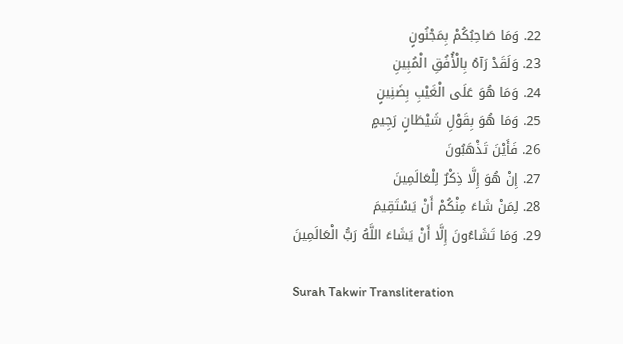22. وَمَا صَاحِبُكُمْ بِمَجْنُونٍ
23. وَلَقَدْ رَآهُ بِالْأُفُقِ الْمُبِينِ
24. وَمَا هُوَ عَلَى الْغَيْبِ بِضَنِينٍ
25. وَمَا هُوَ بِقَوْلِ شَيْطَانٍ رَجِيمٍ
26. فَأَيْنَ تَذْهَبُونَ
27. إِنْ هُوَ إِلَّا ذِكْرٌ لِلْعَالَمِينَ
28. لِمَنْ شَاءَ مِنْكُمْ أَنْ يَسْتَقِيمَ
29. وَمَا تَشَاءُونَ إِلَّا أَنْ يَشَاءَ اللَّهُ رَبُّ الْعَالَمِينَ

Surah Takwir Transliteration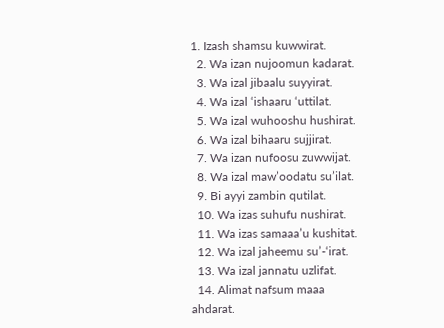1. Izash shamsu kuwwirat.
  2. Wa izan nujoomun kadarat.
  3. Wa izal jibaalu suyyirat.
  4. Wa izal ‘ishaaru ‘uttilat.
  5. Wa izal wuhooshu hushirat.
  6. Wa izal bihaaru sujjirat.
  7. Wa izan nufoosu zuwwijat.
  8. Wa izal maw’oodatu su’ilat.
  9. Bi ayyi zambin qutilat.
  10. Wa izas suhufu nushirat.
  11. Wa izas samaaa’u kushitat.
  12. Wa izal jaheemu su’-‘irat.
  13. Wa izal jannatu uzlifat.
  14. Alimat nafsum maaa ahdarat.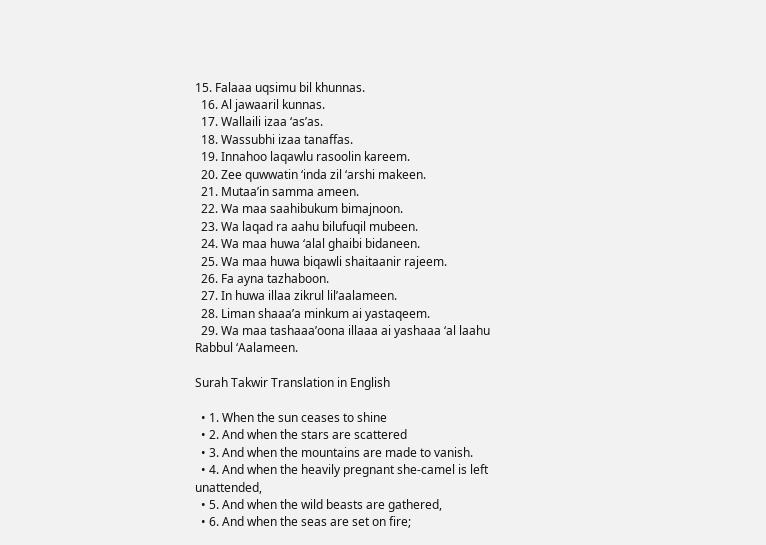15. Falaaa uqsimu bil khunnas.
  16. Al jawaaril kunnas.
  17. Wallaili izaa ‘as’as.
  18. Wassubhi izaa tanaffas.
  19. Innahoo laqawlu rasoolin kareem.
  20. Zee quwwatin ‘inda zil ‘arshi makeen.
  21. Mutaa’in samma ameen.
  22. Wa maa saahibukum bimajnoon.
  23. Wa laqad ra aahu bilufuqil mubeen.
  24. Wa maa huwa ‘alal ghaibi bidaneen.
  25. Wa maa huwa biqawli shaitaanir rajeem.
  26. Fa ayna tazhaboon.
  27. In huwa illaa zikrul lil’aalameen.
  28. Liman shaaa’a minkum ai yastaqeem.
  29. Wa maa tashaaa’oona illaaa ai yashaaa ‘al laahu Rabbul ‘Aalameen.

Surah Takwir Translation in English

  • 1. When the sun ceases to shine
  • 2. And when the stars are scattered
  • 3. And when the mountains are made to vanish.
  • 4. And when the heavily pregnant she-camel is left unattended,
  • 5. And when the wild beasts are gathered,
  • 6. And when the seas are set on fire;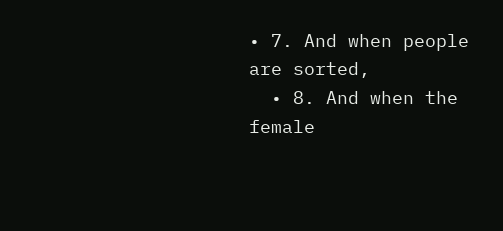• 7. And when people are sorted,
  • 8. And when the female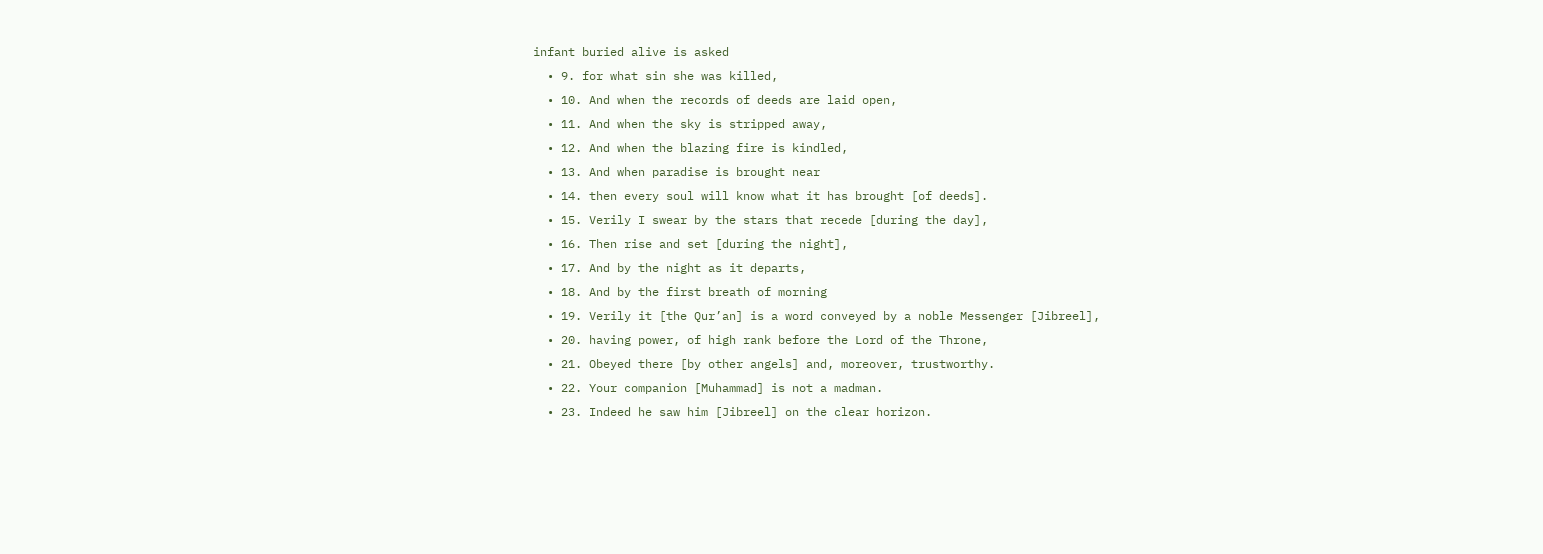infant buried alive is asked
  • 9. for what sin she was killed,
  • 10. And when the records of deeds are laid open,
  • 11. And when the sky is stripped away,
  • 12. And when the blazing fire is kindled,
  • 13. And when paradise is brought near
  • 14. then every soul will know what it has brought [of deeds].
  • 15. Verily I swear by the stars that recede [during the day],
  • 16. Then rise and set [during the night],
  • 17. And by the night as it departs,
  • 18. And by the first breath of morning
  • 19. Verily it [the Qur’an] is a word conveyed by a noble Messenger [Jibreel],
  • 20. having power, of high rank before the Lord of the Throne,
  • 21. Obeyed there [by other angels] and, moreover, trustworthy.
  • 22. Your companion [Muhammad] is not a madman.
  • 23. Indeed he saw him [Jibreel] on the clear horizon.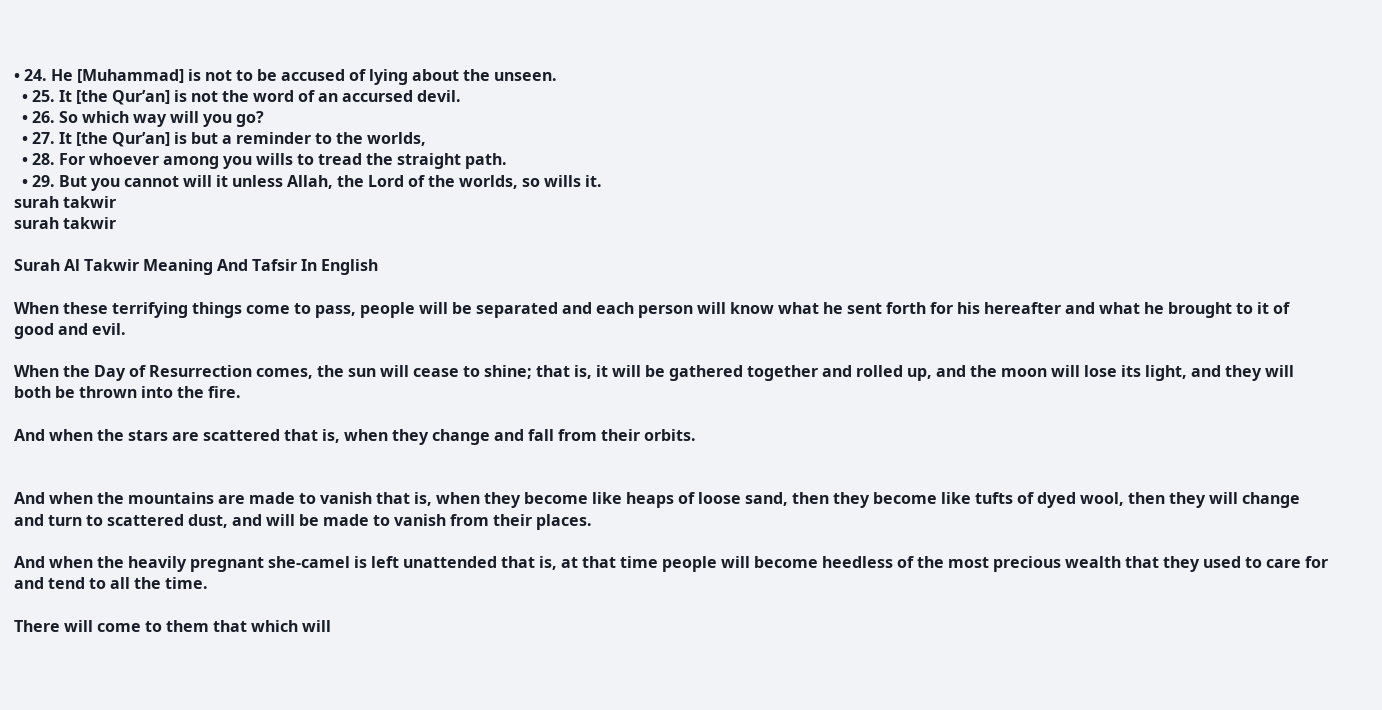• 24. He [Muhammad] is not to be accused of lying about the unseen.
  • 25. It [the Qur’an] is not the word of an accursed devil.
  • 26. So which way will you go?
  • 27. It [the Qur’an] is but a reminder to the worlds,
  • 28. For whoever among you wills to tread the straight path.
  • 29. But you cannot will it unless Allah, the Lord of the worlds, so wills it.
surah takwir
surah takwir

Surah Al Takwir Meaning And Tafsir In English

When these terrifying things come to pass, people will be separated and each person will know what he sent forth for his hereafter and what he brought to it of good and evil.

When the Day of Resurrection comes, the sun will cease to shine; that is, it will be gathered together and rolled up, and the moon will lose its light, and they will both be thrown into the fire.

And when the stars are scattered that is, when they change and fall from their orbits.


And when the mountains are made to vanish that is, when they become like heaps of loose sand, then they become like tufts of dyed wool, then they will change and turn to scattered dust, and will be made to vanish from their places.

And when the heavily pregnant she-camel is left unattended that is, at that time people will become heedless of the most precious wealth that they used to care for and tend to all the time.

There will come to them that which will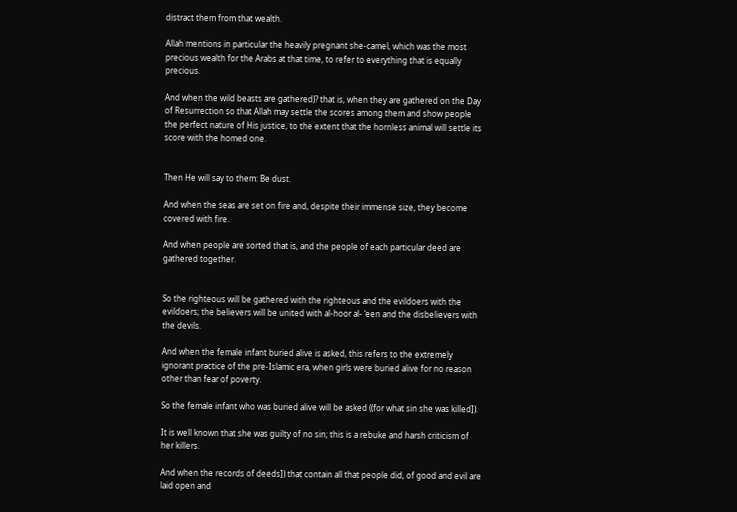distract them from that wealth.

Allah mentions in particular the heavily pregnant she-camel, which was the most precious wealth for the Arabs at that time, to refer to everything that is equally precious.

And when the wild beasts are gathered)? that is, when they are gathered on the Day of Resurrection so that Allah may settle the scores among them and show people the perfect nature of His justice, to the extent that the hornless animal will settle its score with the homed one.


Then He will say to them: Be dust.

And when the seas are set on fire and, despite their immense size, they become covered with fire.

And when people are sorted that is, and the people of each particular deed are gathered together.


So the righteous will be gathered with the righteous and the evildoers with the evildoers; the believers will be united with al-hoor al- ‘een and the disbelievers with the devils.

And when the female infant buried alive is asked, this refers to the extremely ignorant practice of the pre-Islamic era, when girls were buried alive for no reason other than fear of poverty.

So the female infant who was buried alive will be asked ((for what sin she was killed]).

It is well known that she was guilty of no sin; this is a rebuke and harsh criticism of her killers.

And when the records of deeds]) that contain all that people did, of good and evil are laid open and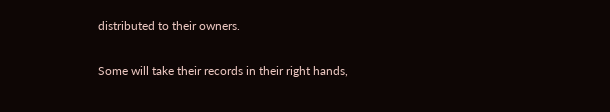distributed to their owners.

Some will take their records in their right hands,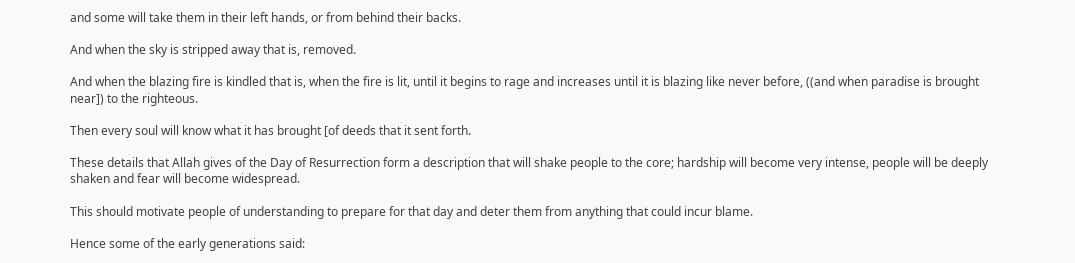and some will take them in their left hands, or from behind their backs.

And when the sky is stripped away that is, removed.

And when the blazing fire is kindled that is, when the fire is lit, until it begins to rage and increases until it is blazing like never before, ((and when paradise is brought near]) to the righteous.

Then every soul will know what it has brought [of deeds that it sent forth.

These details that Allah gives of the Day of Resurrection form a description that will shake people to the core; hardship will become very intense, people will be deeply shaken and fear will become widespread.

This should motivate people of understanding to prepare for that day and deter them from anything that could incur blame.

Hence some of the early generations said: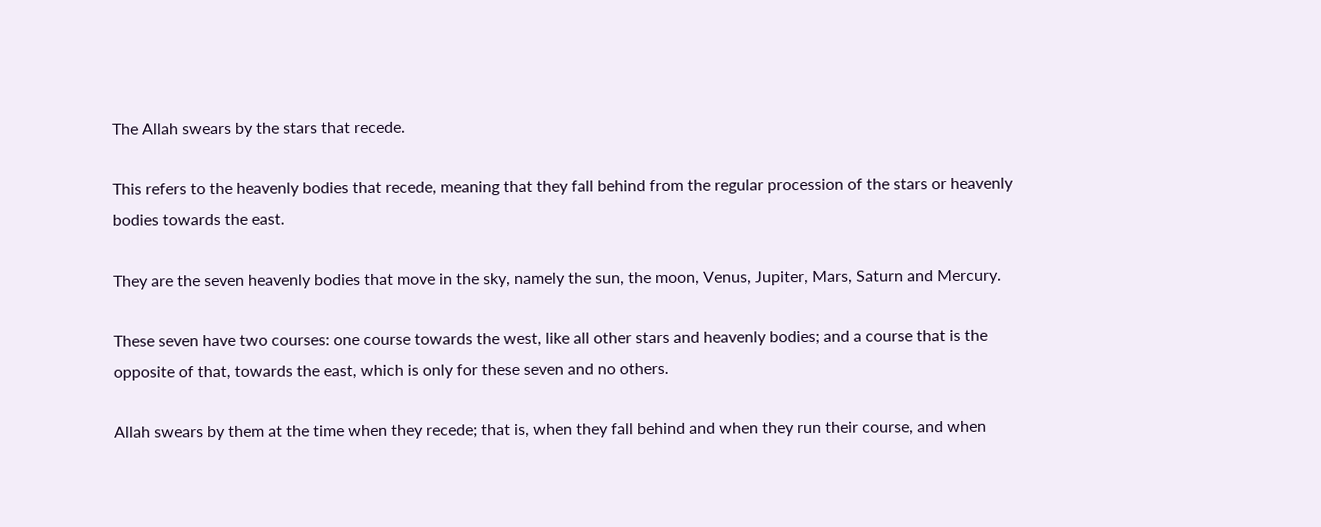The Allah swears by the stars that recede.

This refers to the heavenly bodies that recede, meaning that they fall behind from the regular procession of the stars or heavenly bodies towards the east.

They are the seven heavenly bodies that move in the sky, namely the sun, the moon, Venus, Jupiter, Mars, Saturn and Mercury.

These seven have two courses: one course towards the west, like all other stars and heavenly bodies; and a course that is the opposite of that, towards the east, which is only for these seven and no others.

Allah swears by them at the time when they recede; that is, when they fall behind and when they run their course, and when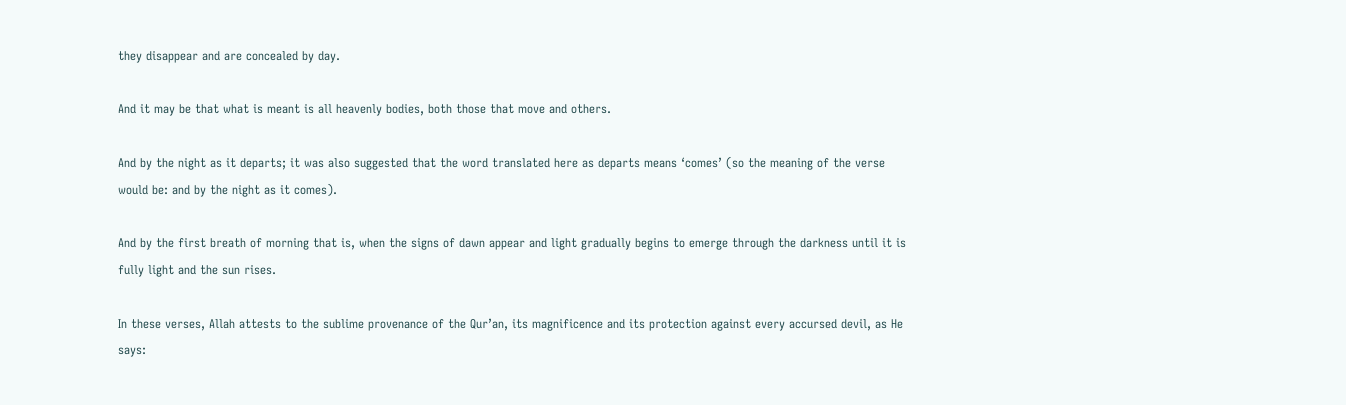they disappear and are concealed by day.

And it may be that what is meant is all heavenly bodies, both those that move and others.

And by the night as it departs; it was also suggested that the word translated here as departs means ‘comes’ (so the meaning of the verse would be: and by the night as it comes).

And by the first breath of morning that is, when the signs of dawn appear and light gradually begins to emerge through the darkness until it is fully light and the sun rises.

In these verses, Allah attests to the sublime provenance of the Qur’an, its magnificence and its protection against every accursed devil, as He says: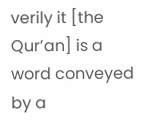verily it [the Qur’an] is a word conveyed by a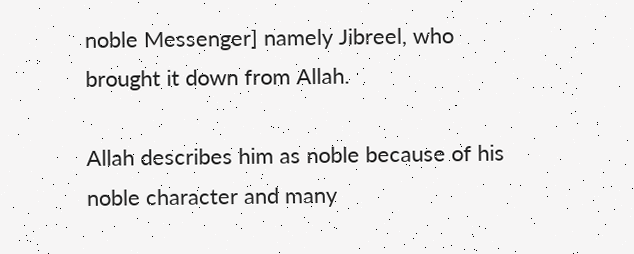noble Messenger] namely Jibreel, who brought it down from Allah.

Allah describes him as noble because of his noble character and many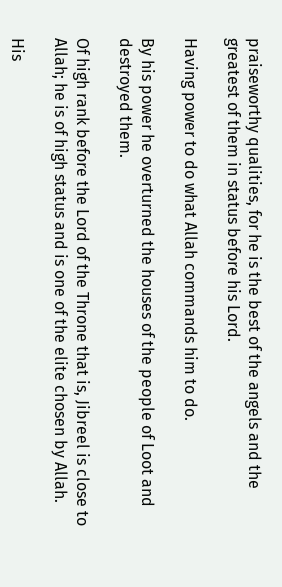praiseworthy qualities, for he is the best of the angels and the greatest of them in status before his Lord.

Having power to do what Allah commands him to do.

By his power he overturned the houses of the people of Loot and destroyed them.

Of high rank before the Lord of the Throne that is, Jibreel is close to Allah; he is of high status and is one of the elite chosen by Allah.

His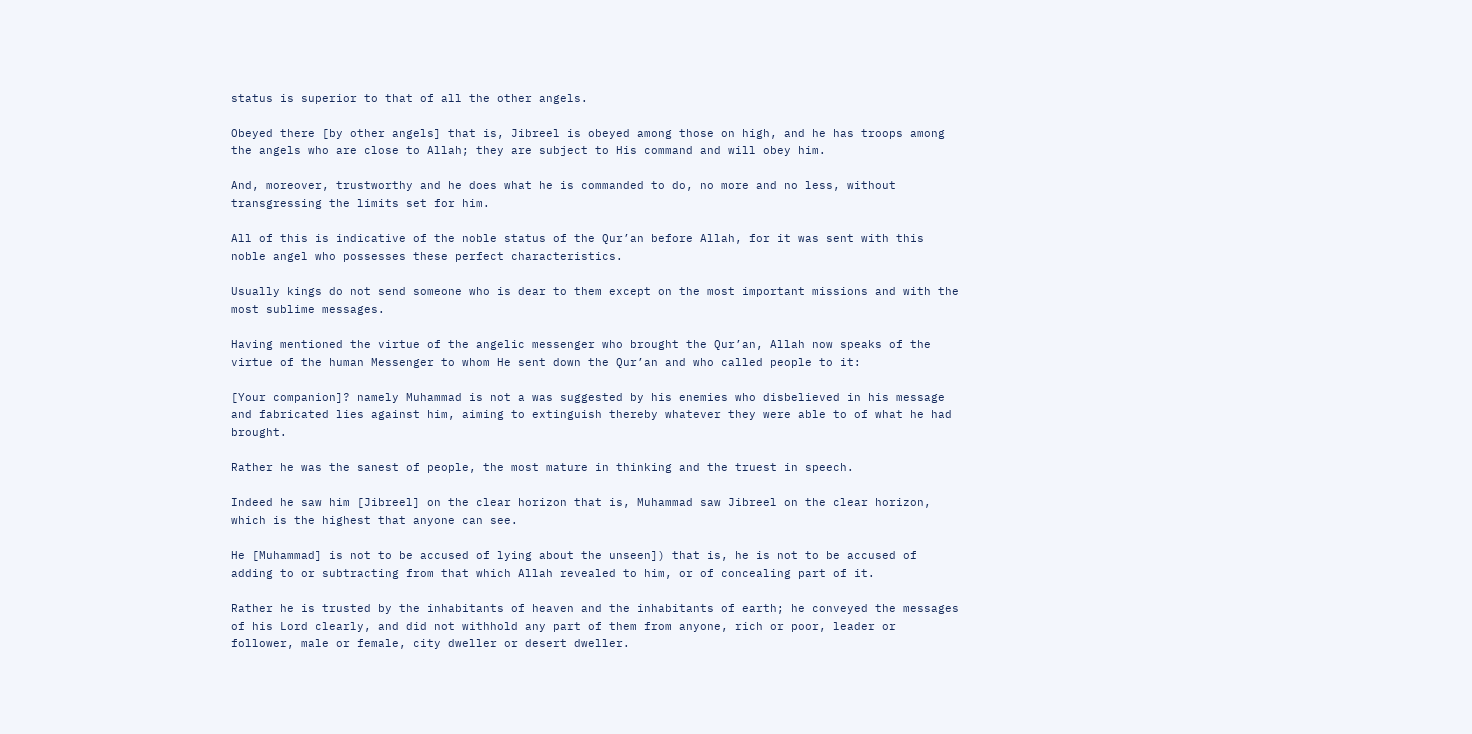status is superior to that of all the other angels.

Obeyed there [by other angels] that is, Jibreel is obeyed among those on high, and he has troops among the angels who are close to Allah; they are subject to His command and will obey him.

And, moreover, trustworthy and he does what he is commanded to do, no more and no less, without transgressing the limits set for him.

All of this is indicative of the noble status of the Qur’an before Allah, for it was sent with this noble angel who possesses these perfect characteristics.

Usually kings do not send someone who is dear to them except on the most important missions and with the most sublime messages.

Having mentioned the virtue of the angelic messenger who brought the Qur’an, Allah now speaks of the virtue of the human Messenger to whom He sent down the Qur’an and who called people to it:

[Your companion]? namely Muhammad is not a was suggested by his enemies who disbelieved in his message and fabricated lies against him, aiming to extinguish thereby whatever they were able to of what he had brought.

Rather he was the sanest of people, the most mature in thinking and the truest in speech.

Indeed he saw him [Jibreel] on the clear horizon that is, Muhammad saw Jibreel on the clear horizon, which is the highest that anyone can see.

He [Muhammad] is not to be accused of lying about the unseen]) that is, he is not to be accused of adding to or subtracting from that which Allah revealed to him, or of concealing part of it.

Rather he is trusted by the inhabitants of heaven and the inhabitants of earth; he conveyed the messages of his Lord clearly, and did not withhold any part of them from anyone, rich or poor, leader or follower, male or female, city dweller or desert dweller.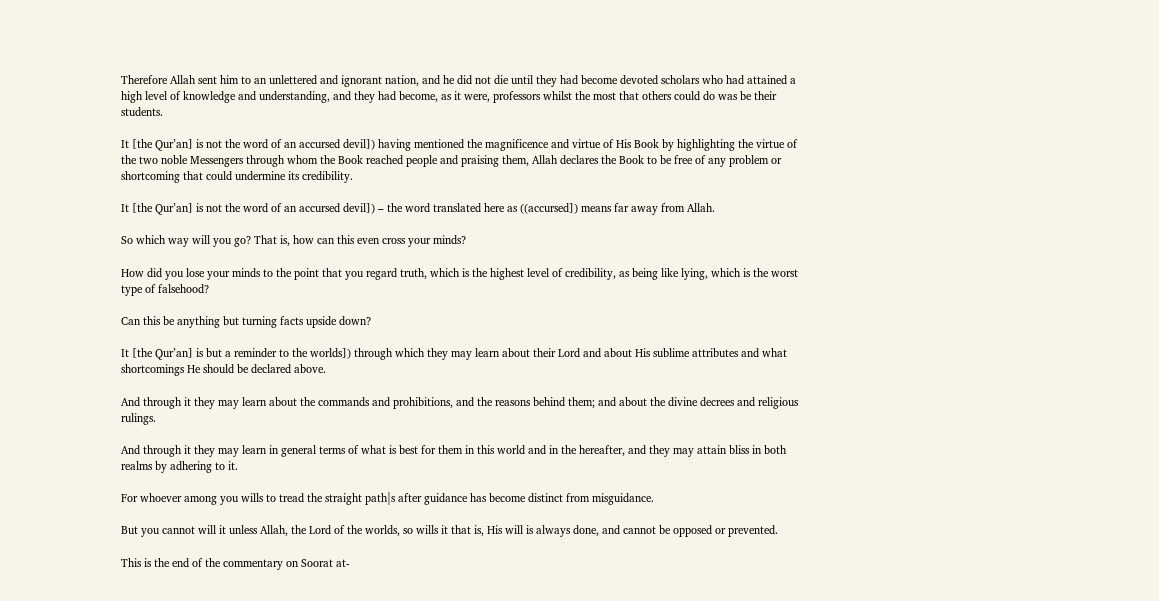Therefore Allah sent him to an unlettered and ignorant nation, and he did not die until they had become devoted scholars who had attained a high level of knowledge and understanding, and they had become, as it were, professors whilst the most that others could do was be their students.

It [the Qur’an] is not the word of an accursed devil]) having mentioned the magnificence and virtue of His Book by highlighting the virtue of the two noble Messengers through whom the Book reached people and praising them, Allah declares the Book to be free of any problem or shortcoming that could undermine its credibility.

It [the Qur’an] is not the word of an accursed devil]) – the word translated here as ((accursed]) means far away from Allah.

So which way will you go? That is, how can this even cross your minds?

How did you lose your minds to the point that you regard truth, which is the highest level of credibility, as being like lying, which is the worst type of falsehood?

Can this be anything but turning facts upside down?

It [the Qur’an] is but a reminder to the worlds]) through which they may learn about their Lord and about His sublime attributes and what shortcomings He should be declared above.

And through it they may learn about the commands and prohibitions, and the reasons behind them; and about the divine decrees and religious rulings.

And through it they may learn in general terms of what is best for them in this world and in the hereafter, and they may attain bliss in both realms by adhering to it.

For whoever among you wills to tread the straight path|s after guidance has become distinct from misguidance.

But you cannot will it unless Allah, the Lord of the worlds, so wills it that is, His will is always done, and cannot be opposed or prevented.

This is the end of the commentary on Soorat at-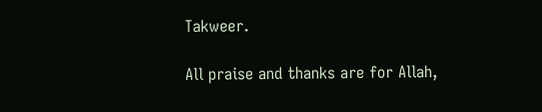Takweer.

All praise and thanks are for Allah,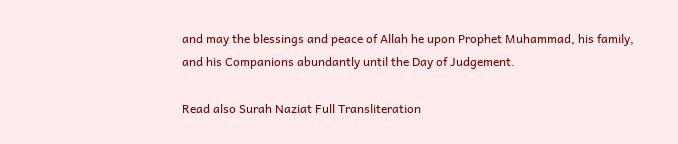and may the blessings and peace of Allah he upon Prophet Muhammad, his family, and his Companions abundantly until the Day of Judgement.

Read also Surah Naziat Full Transliteration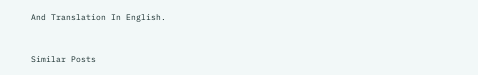And Translation In English.


Similar Posts